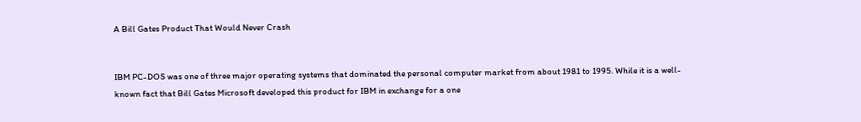A Bill Gates Product That Would Never Crash


IBM PC-DOS was one of three major operating systems that dominated the personal computer market from about 1981 to 1995. While it is a well-known fact that Bill Gates Microsoft developed this product for IBM in exchange for a one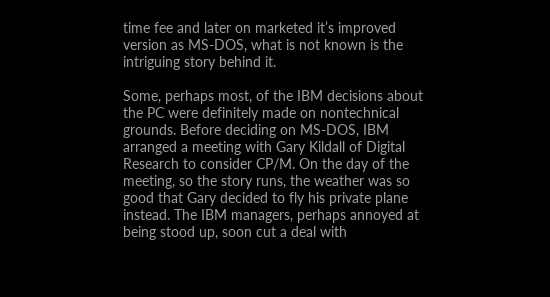time fee and later on marketed it’s improved version as MS-DOS, what is not known is the intriguing story behind it.

Some, perhaps most, of the IBM decisions about the PC were definitely made on nontechnical grounds. Before deciding on MS-DOS, IBM arranged a meeting with Gary Kildall of Digital Research to consider CP/M. On the day of the meeting, so the story runs, the weather was so good that Gary decided to fly his private plane instead. The IBM managers, perhaps annoyed at being stood up, soon cut a deal with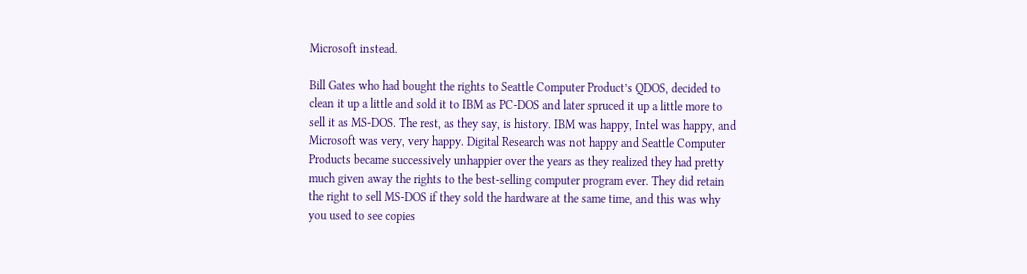Microsoft instead.

Bill Gates who had bought the rights to Seattle Computer Product’s QDOS, decided to clean it up a little and sold it to IBM as PC-DOS and later spruced it up a little more to sell it as MS-DOS. The rest, as they say, is history. IBM was happy, Intel was happy, and Microsoft was very, very happy. Digital Research was not happy and Seattle Computer Products became successively unhappier over the years as they realized they had pretty much given away the rights to the best-selling computer program ever. They did retain the right to sell MS-DOS if they sold the hardware at the same time, and this was why you used to see copies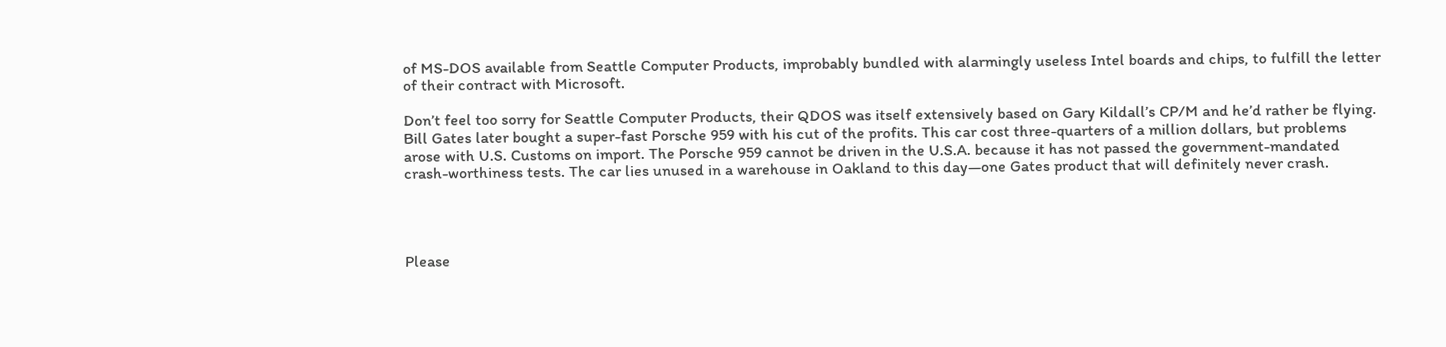of MS-DOS available from Seattle Computer Products, improbably bundled with alarmingly useless Intel boards and chips, to fulfill the letter of their contract with Microsoft.

Don’t feel too sorry for Seattle Computer Products, their QDOS was itself extensively based on Gary Kildall’s CP/M and he’d rather be flying. Bill Gates later bought a super-fast Porsche 959 with his cut of the profits. This car cost three-quarters of a million dollars, but problems arose with U.S. Customs on import. The Porsche 959 cannot be driven in the U.S.A. because it has not passed the government-mandated crash-worthiness tests. The car lies unused in a warehouse in Oakland to this day—one Gates product that will definitely never crash.




Please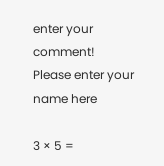enter your comment!
Please enter your name here

3 × 5 =